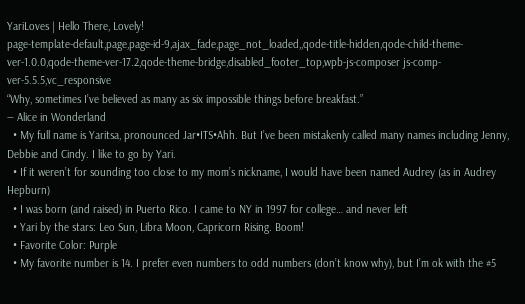YariLoves | Hello There, Lovely!
page-template-default,page,page-id-9,ajax_fade,page_not_loaded,,qode-title-hidden,qode-child-theme-ver-1.0.0,qode-theme-ver-17.2,qode-theme-bridge,disabled_footer_top,wpb-js-composer js-comp-ver-5.5.5,vc_responsive
“Why, sometimes I’ve believed as many as six impossible things before breakfast.”
― Alice in Wonderland
  • My full name is Yaritsa, pronounced Jar•ITS•Ahh. But I’ve been mistakenly called many names including Jenny, Debbie and Cindy. I like to go by Yari.
  • If it weren’t for sounding too close to my mom’s nickname, I would have been named Audrey (as in Audrey Hepburn)
  • I was born (and raised) in Puerto Rico. I came to NY in 1997 for college… and never left
  • Yari by the stars: Leo Sun, Libra Moon, Capricorn Rising. Boom!
  • Favorite Color: Purple
  • My favorite number is 14. I prefer even numbers to odd numbers (don’t know why), but I’m ok with the #5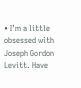• I’m a little obsessed with Joseph Gordon Levitt. Have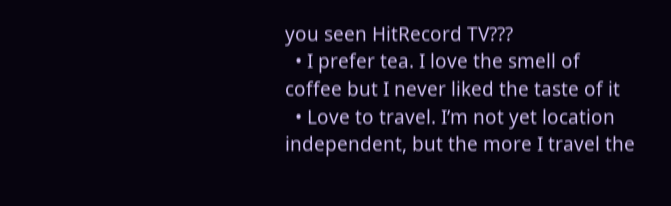you seen HitRecord TV???
  • I prefer tea. I love the smell of coffee but I never liked the taste of it
  • Love to travel. I’m not yet location independent, but the more I travel the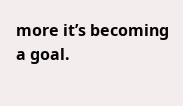more it’s becoming a goal.